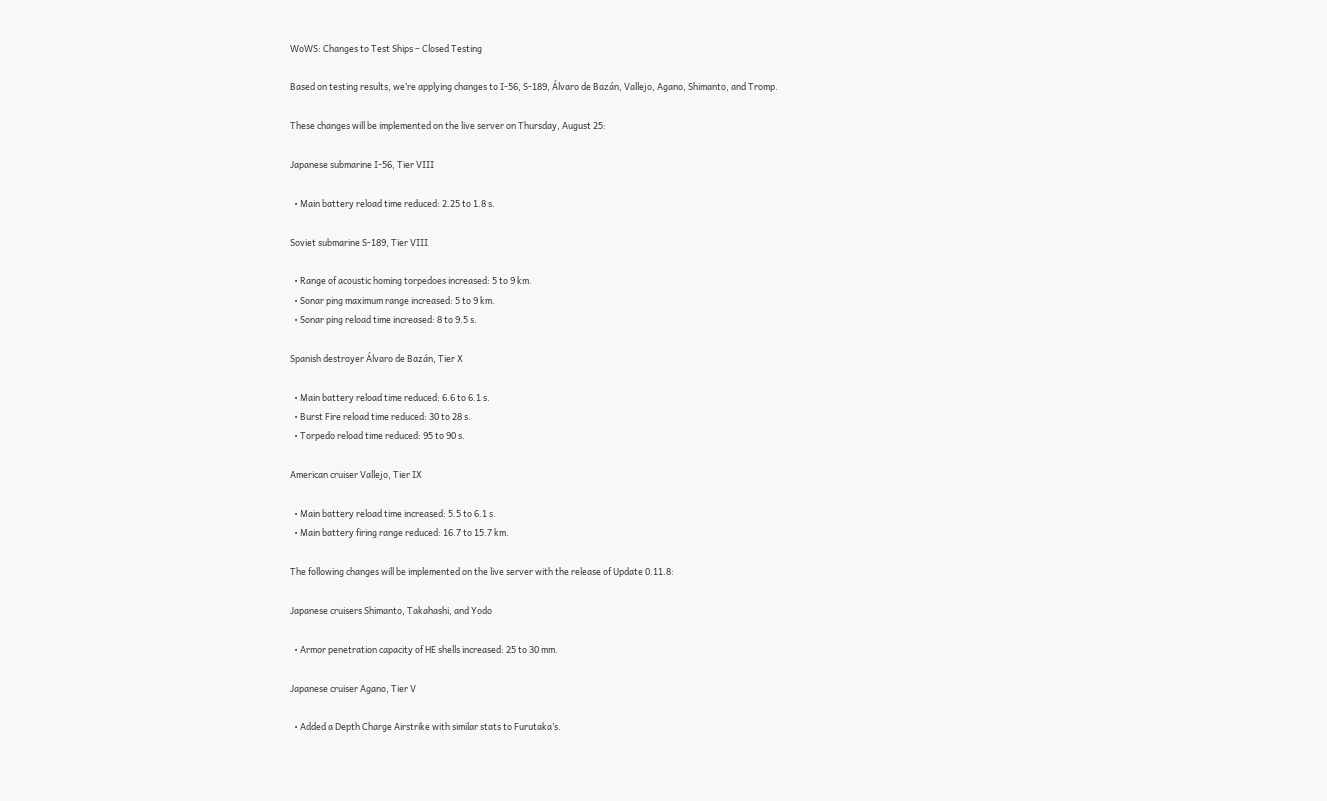WoWS: Changes to Test Ships – Closed Testing

Based on testing results, we’re applying changes to I-56, S-189, Álvaro de Bazán, Vallejo, Agano, Shimanto, and Tromp.

These changes will be implemented on the live server on Thursday, August 25:

Japanese submarine I-56, Tier VIII

  • Main battery reload time reduced: 2.25 to 1.8 s.

Soviet submarine S-189, Tier VIII

  • Range of acoustic homing torpedoes increased: 5 to 9 km.
  • Sonar ping maximum range increased: 5 to 9 km.
  • Sonar ping reload time increased: 8 to 9.5 s.

Spanish destroyer Álvaro de Bazán, Tier X

  • Main battery reload time reduced: 6.6 to 6.1 s.
  • Burst Fire reload time reduced: 30 to 28 s.
  • Torpedo reload time reduced: 95 to 90 s.

American cruiser Vallejo, Tier IX

  • Main battery reload time increased: 5.5 to 6.1 s.
  • Main battery firing range reduced: 16.7 to 15.7 km.

The following changes will be implemented on the live server with the release of Update 0.11.8:

Japanese cruisers Shimanto, Takahashi, and Yodo

  • Armor penetration capacity of HE shells increased: 25 to 30 mm.

Japanese cruiser Agano, Tier V

  • Added a Depth Charge Airstrike with similar stats to Furutaka’s.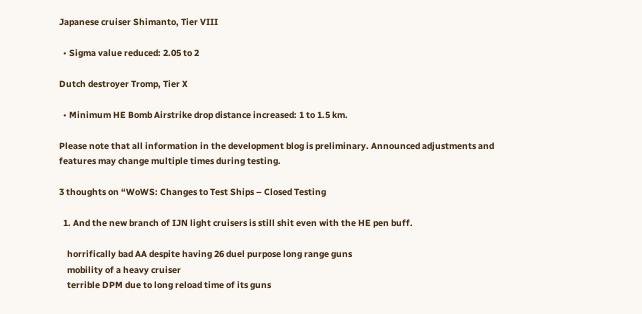Japanese cruiser Shimanto, Tier VIII

  • Sigma value reduced: 2.05 to 2

Dutch destroyer Tromp, Tier X

  • Minimum HE Bomb Airstrike drop distance increased: 1 to 1.5 km.

Please note that all information in the development blog is preliminary. Announced adjustments and features may change multiple times during testing.

3 thoughts on “WoWS: Changes to Test Ships – Closed Testing

  1. And the new branch of IJN light cruisers is still shit even with the HE pen buff.

    horrifically bad AA despite having 26 duel purpose long range guns
    mobility of a heavy cruiser
    terrible DPM due to long reload time of its guns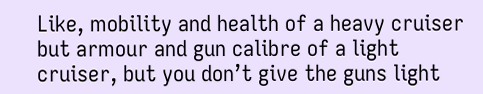Like, mobility and health of a heavy cruiser but armour and gun calibre of a light cruiser, but you don’t give the guns light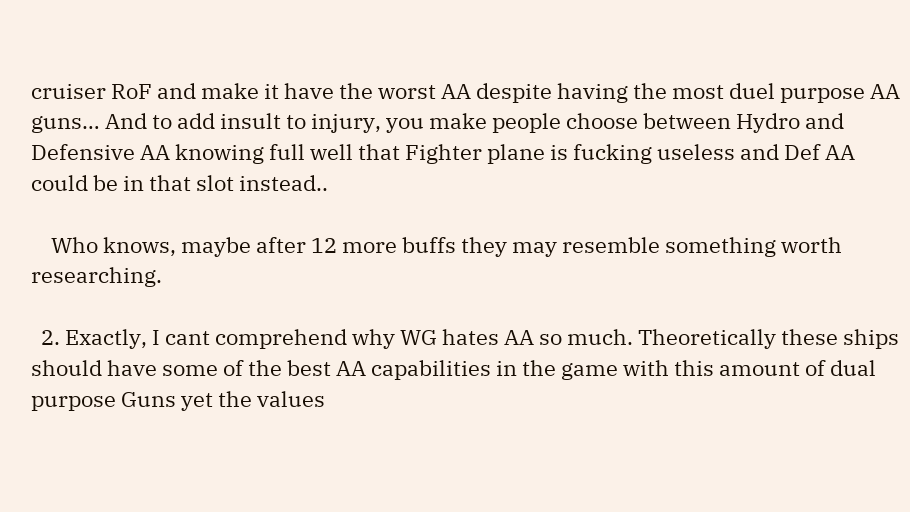cruiser RoF and make it have the worst AA despite having the most duel purpose AA guns… And to add insult to injury, you make people choose between Hydro and Defensive AA knowing full well that Fighter plane is fucking useless and Def AA could be in that slot instead..

    Who knows, maybe after 12 more buffs they may resemble something worth researching.

  2. Exactly, I cant comprehend why WG hates AA so much. Theoretically these ships should have some of the best AA capabilities in the game with this amount of dual purpose Guns yet the values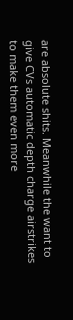are absolute shits. Meanwhile the want to give CVs automatic depth charge airstrikes to make them even more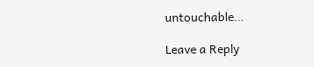untouchable…

Leave a Reply